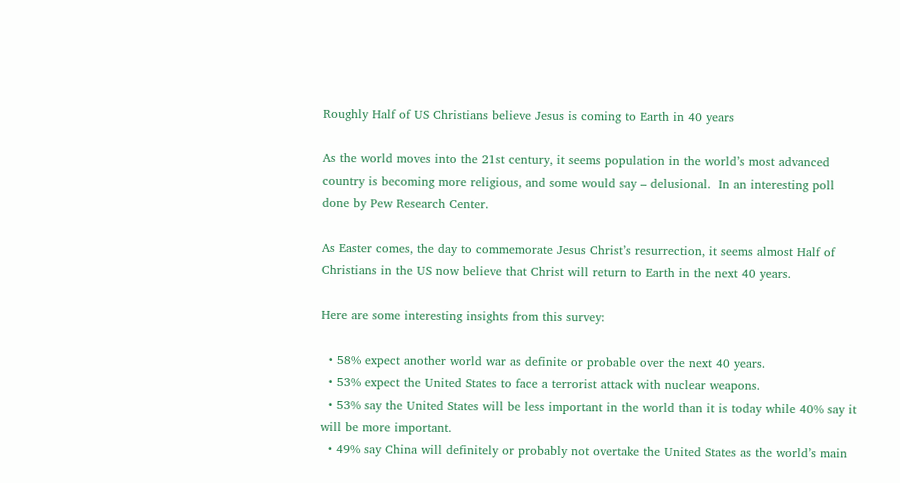Roughly Half of US Christians believe Jesus is coming to Earth in 40 years

As the world moves into the 21st century, it seems population in the world’s most advanced country is becoming more religious, and some would say – delusional.  In an interesting poll done by Pew Research Center.

As Easter comes, the day to commemorate Jesus Christ’s resurrection, it seems almost Half of Christians in the US now believe that Christ will return to Earth in the next 40 years.

Here are some interesting insights from this survey:

  • 58% expect another world war as definite or probable over the next 40 years.
  • 53% expect the United States to face a terrorist attack with nuclear weapons.
  • 53% say the United States will be less important in the world than it is today while 40% say it will be more important.
  • 49% say China will definitely or probably not overtake the United States as the world’s main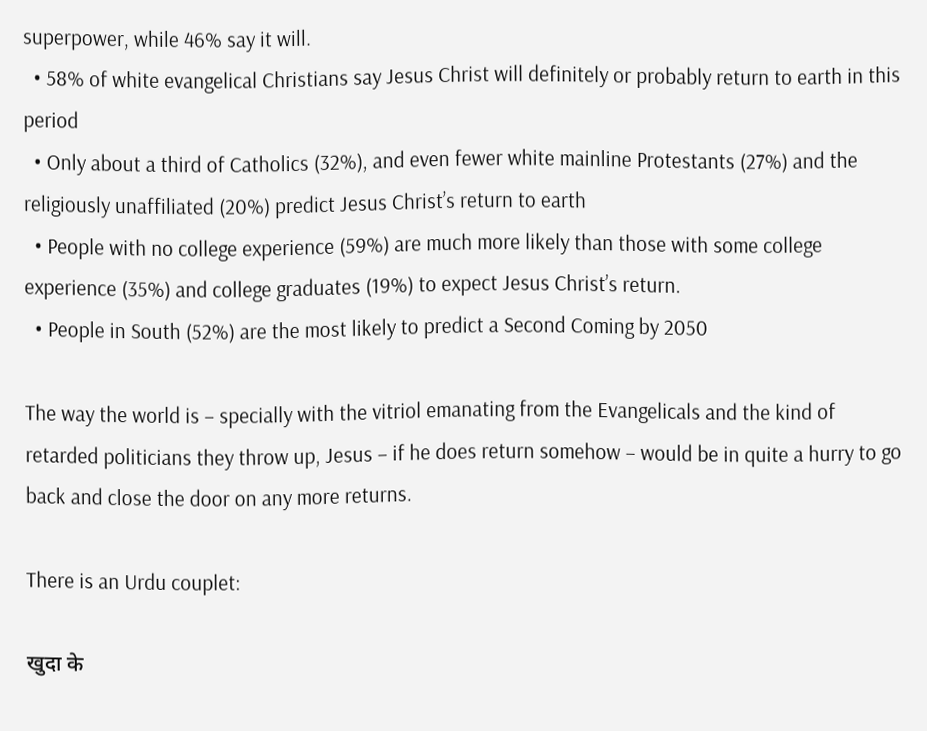superpower, while 46% say it will.
  • 58% of white evangelical Christians say Jesus Christ will definitely or probably return to earth in this period
  • Only about a third of Catholics (32%), and even fewer white mainline Protestants (27%) and the religiously unaffiliated (20%) predict Jesus Christ’s return to earth
  • People with no college experience (59%) are much more likely than those with some college experience (35%) and college graduates (19%) to expect Jesus Christ’s return.
  • People in South (52%) are the most likely to predict a Second Coming by 2050

The way the world is – specially with the vitriol emanating from the Evangelicals and the kind of retarded politicians they throw up, Jesus – if he does return somehow – would be in quite a hurry to go back and close the door on any more returns.

There is an Urdu couplet:

खुदा के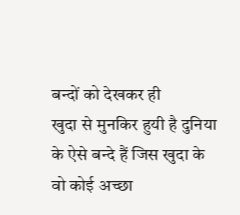बन्दों को देखकर ही
खुदा से मुनकिर हुयी है दुनिया
के ऐसे बन्दे हैं जिस खुदा के
वो कोई अच्छा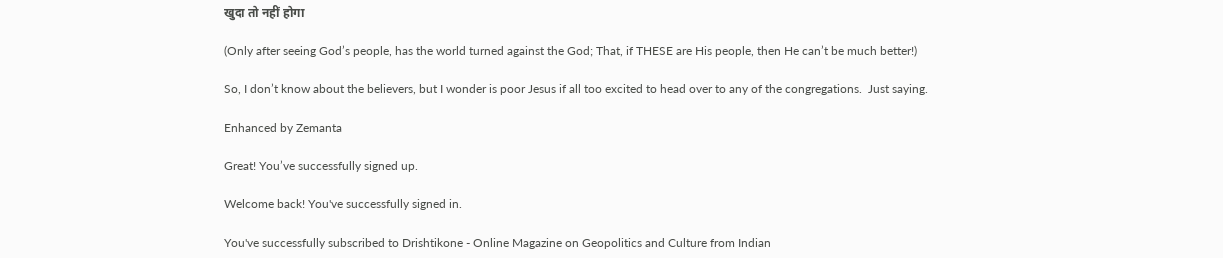खुदा तो नहीं होगा

(Only after seeing God’s people, has the world turned against the God; That, if THESE are His people, then He can’t be much better!)

So, I don’t know about the believers, but I wonder is poor Jesus if all too excited to head over to any of the congregations.  Just saying.

Enhanced by Zemanta

Great! You’ve successfully signed up.

Welcome back! You've successfully signed in.

You've successfully subscribed to Drishtikone - Online Magazine on Geopolitics and Culture from Indian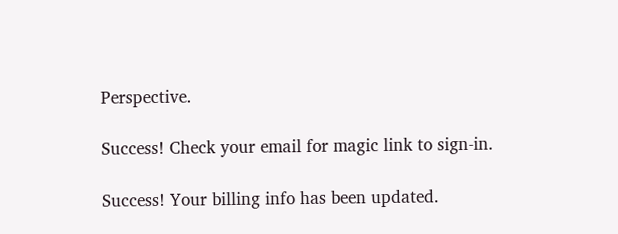Perspective.

Success! Check your email for magic link to sign-in.

Success! Your billing info has been updated.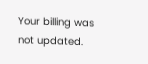Your billing was not updated.